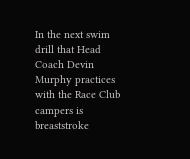In the next swim drill that Head Coach Devin Murphy practices with the Race Club campers is breaststroke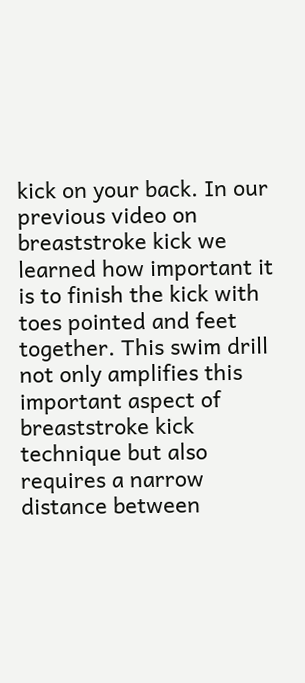kick on your back. In our previous video on breaststroke kick we learned how important it is to finish the kick with toes pointed and feet together. This swim drill not only amplifies this important aspect of breaststroke kick technique but also requires a narrow distance between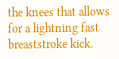the knees that allows for a lightning fast breaststroke kick.